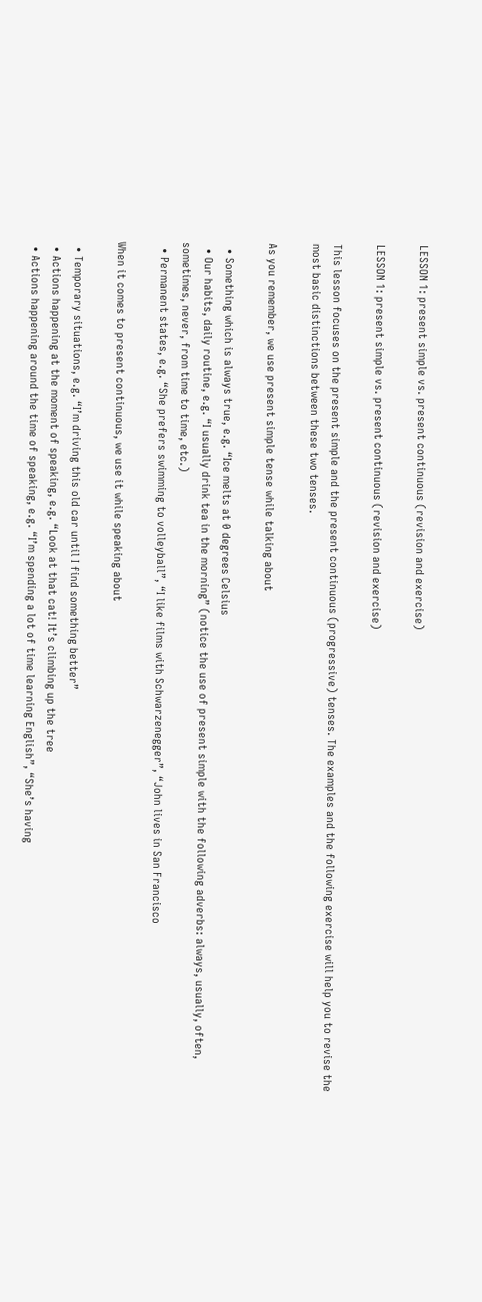LESSON 1: present simple vs. present continuous (revision and exercise)

LESSON 1: present simple vs. present continuous (revision and exercise)

This lesson focuses on the present simple and the present continuous (progressive) tenses. The examples and the following exercise will help you to revise the most basic distinctions between these two tenses.

As you remember, we use present simple tense while talking about

  • Something which is always true, e.g. “Ice melts at 0 degrees Celsius
  • Our habits, daily routine, e.g. “I usually drink tea in the morning” (notice the use of present simple with the following adverbs: always, usually, often, sometimes, never, from time to time, etc.)
  • Permanent states, e.g. “She prefers swimming to volleyball”, “I like films with Schwarzenegger”, “John lives in San Francisco

When it comes to present continuous, we use it while speaking about

  • Temporary situations, e.g. “I’m driving this old car until I find something better”
  • Actions happening at the moment of speaking, e.g. “Look at that cat! It’s climbing up the tree
  • Actions happening around the time of speaking, e.g. “I’m spending a lot of time learning English”, “She’s having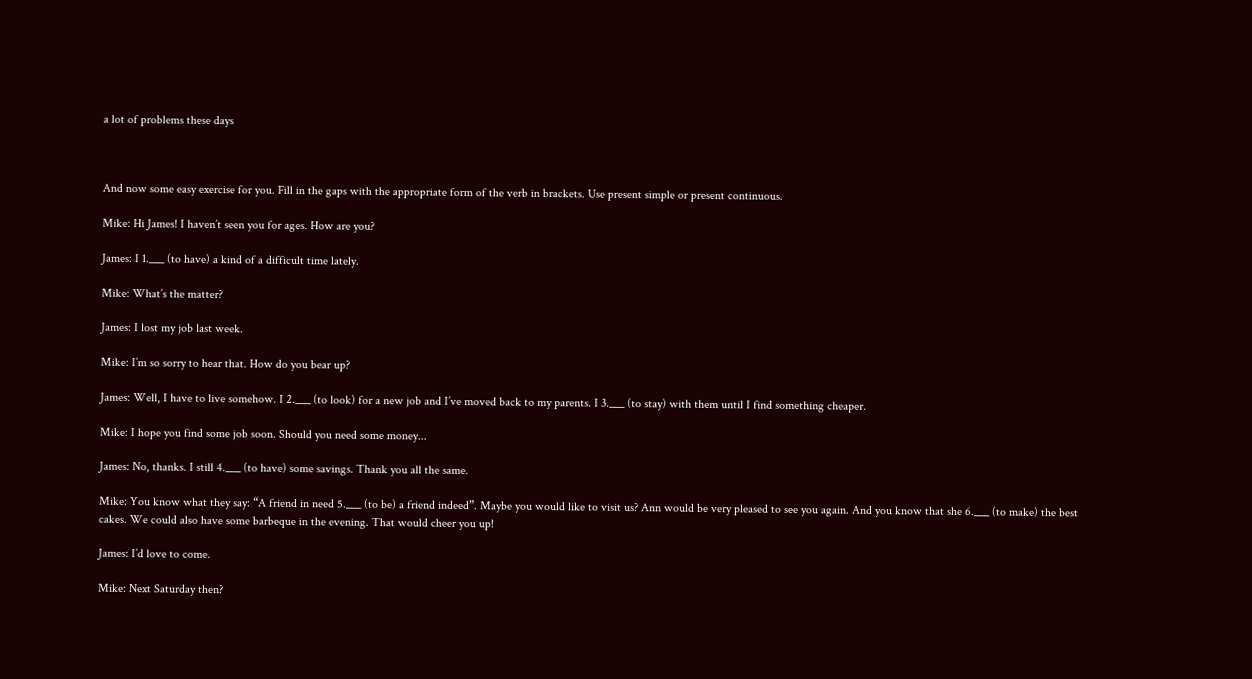a lot of problems these days



And now some easy exercise for you. Fill in the gaps with the appropriate form of the verb in brackets. Use present simple or present continuous.

Mike: Hi James! I haven’t seen you for ages. How are you?

James: I 1.___ (to have) a kind of a difficult time lately.

Mike: What’s the matter?

James: I lost my job last week.

Mike: I’m so sorry to hear that. How do you bear up?

James: Well, I have to live somehow. I 2.___ (to look) for a new job and I’ve moved back to my parents. I 3.___ (to stay) with them until I find something cheaper.

Mike: I hope you find some job soon. Should you need some money...

James: No, thanks. I still 4.___ (to have) some savings. Thank you all the same.

Mike: You know what they say: “A friend in need 5.___ (to be) a friend indeed”. Maybe you would like to visit us? Ann would be very pleased to see you again. And you know that she 6.___ (to make) the best cakes. We could also have some barbeque in the evening. That would cheer you up!

James: I’d love to come.

Mike: Next Saturday then?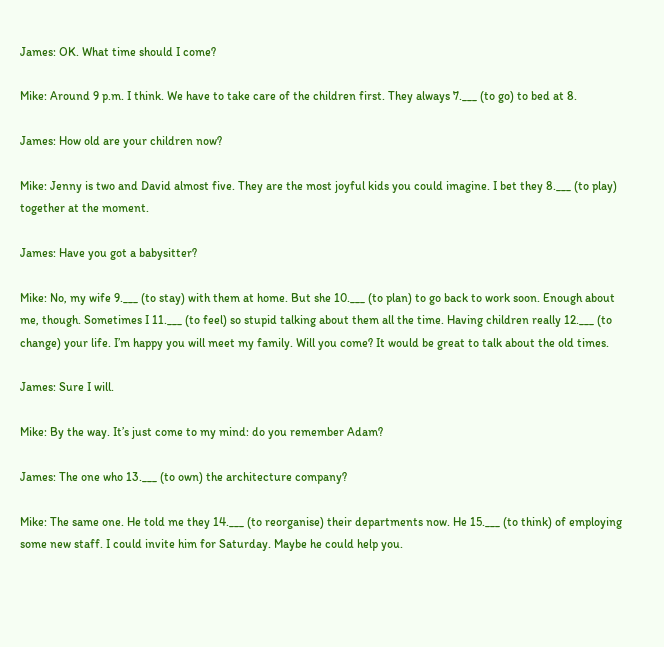James: OK. What time should I come?

Mike: Around 9 p.m. I think. We have to take care of the children first. They always 7.___ (to go) to bed at 8.

James: How old are your children now?

Mike: Jenny is two and David almost five. They are the most joyful kids you could imagine. I bet they 8.___ (to play) together at the moment.

James: Have you got a babysitter?

Mike: No, my wife 9.___ (to stay) with them at home. But she 10.___ (to plan) to go back to work soon. Enough about me, though. Sometimes I 11.___ (to feel) so stupid talking about them all the time. Having children really 12.___ (to change) your life. I’m happy you will meet my family. Will you come? It would be great to talk about the old times.

James: Sure I will.

Mike: By the way. It’s just come to my mind: do you remember Adam?

James: The one who 13.___ (to own) the architecture company?

Mike: The same one. He told me they 14.___ (to reorganise) their departments now. He 15.___ (to think) of employing some new staff. I could invite him for Saturday. Maybe he could help you.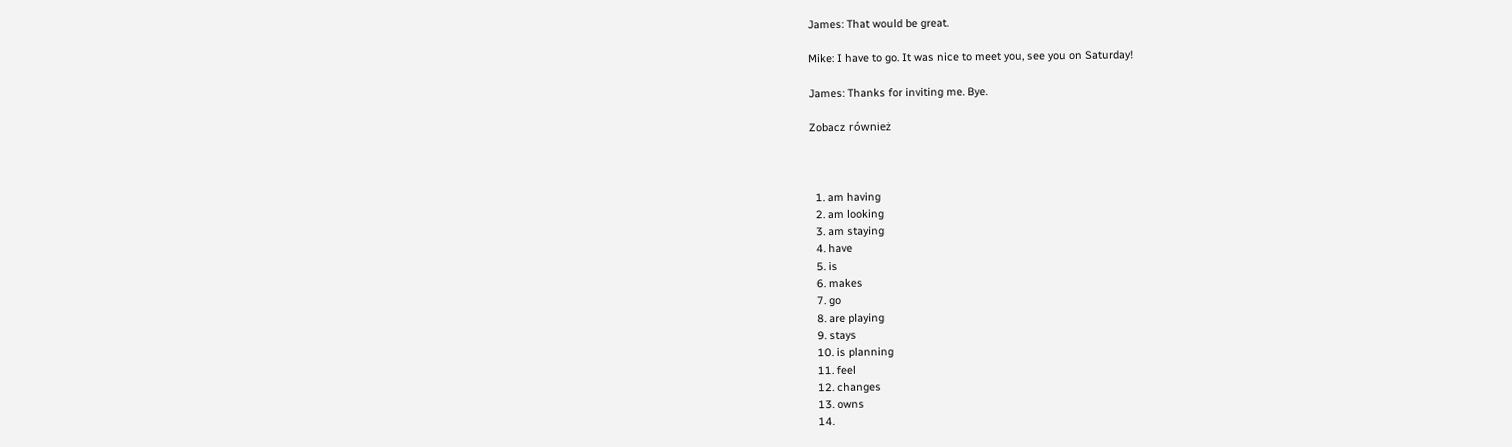James: That would be great.

Mike: I have to go. It was nice to meet you, see you on Saturday!

James: Thanks for inviting me. Bye.

Zobacz również



  1. am having
  2. am looking
  3. am staying
  4. have
  5. is
  6. makes
  7. go
  8. are playing
  9. stays
  10. is planning
  11. feel
  12. changes
  13. owns
  14.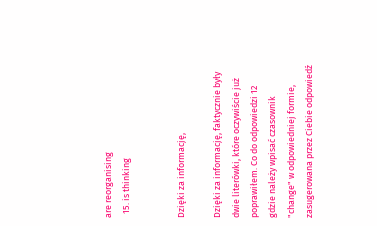are reorganising
  15. is thinking


Dzięki za informację,

Dzięki za informację, faktycznie były dwie literówki, które oczywiście już poprawiłem. Co do odpowiedzi 12 gdzie należy wpisać czasownik "change" w odpowiedniej formie, zasugerowana przez Ciebie odpowiedź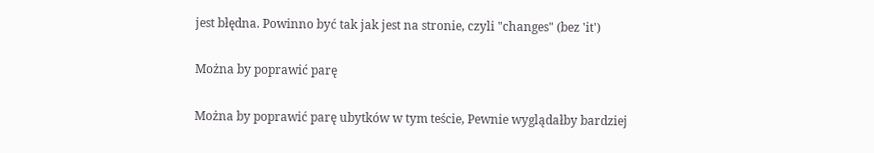jest błędna. Powinno być tak jak jest na stronie, czyli "changes" (bez 'it')

Można by poprawić parę

Można by poprawić parę ubytków w tym teście, Pewnie wyglądałby bardziej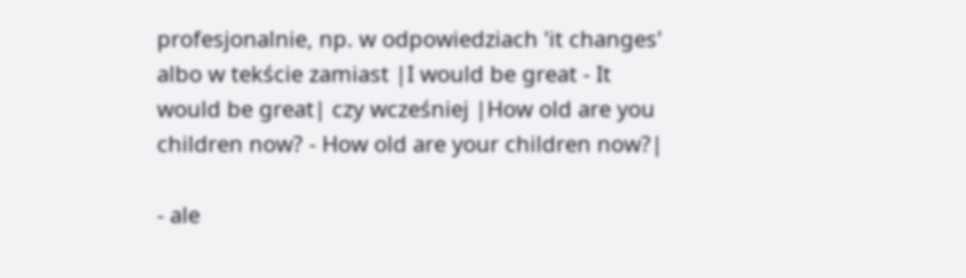profesjonalnie, np. w odpowiedziach 'it changes' albo w tekście zamiast |I would be great - It would be great| czy wcześniej |How old are you children now? - How old are your children now?|

- ale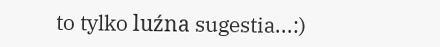to tylko luźna sugestia...:)